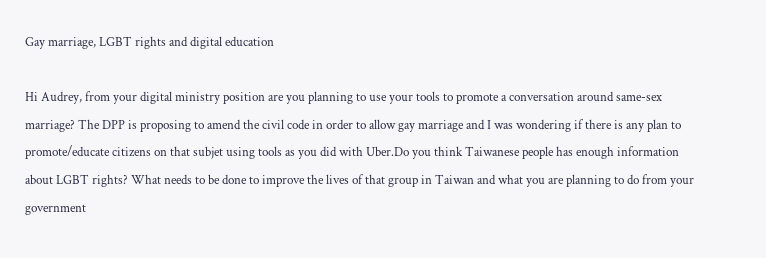Gay marriage, LGBT rights and digital education

Hi Audrey, from your digital ministry position are you planning to use your tools to promote a conversation around same-sex marriage? The DPP is proposing to amend the civil code in order to allow gay marriage and I was wondering if there is any plan to promote/educate citizens on that subjet using tools as you did with Uber.Do you think Taiwanese people has enough information about LGBT rights? What needs to be done to improve the lives of that group in Taiwan and what you are planning to do from your government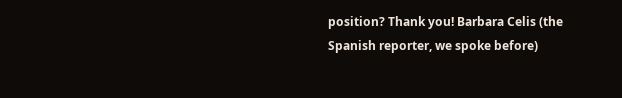position? Thank you! Barbara Celis (the Spanish reporter, we spoke before)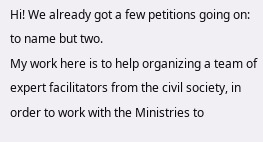Hi! We already got a few petitions going on: to name but two.
My work here is to help organizing a team of expert facilitators from the civil society, in order to work with the Ministries to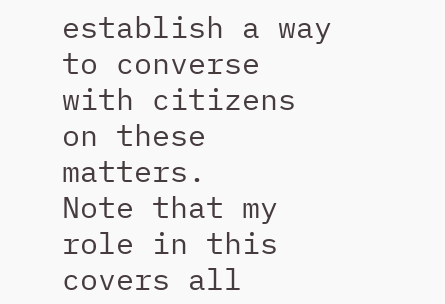establish a way to converse with citizens on these matters.
Note that my role in this covers all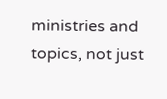ministries and topics, not just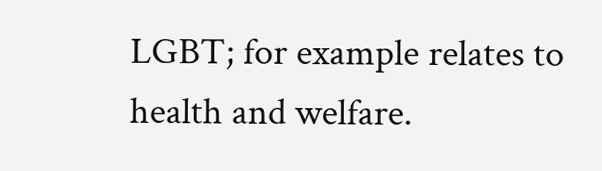LGBT; for example relates to health and welfare.